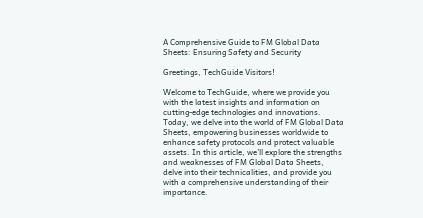A Comprehensive Guide to FM Global Data Sheets: Ensuring Safety and Security

Greetings, TechGuide Visitors!

Welcome to TechGuide, where we provide you with the latest insights and information on cutting-edge technologies and innovations. Today, we delve into the world of FM Global Data Sheets, empowering businesses worldwide to enhance safety protocols and protect valuable assets. In this article, we’ll explore the strengths and weaknesses of FM Global Data Sheets, delve into their technicalities, and provide you with a comprehensive understanding of their importance.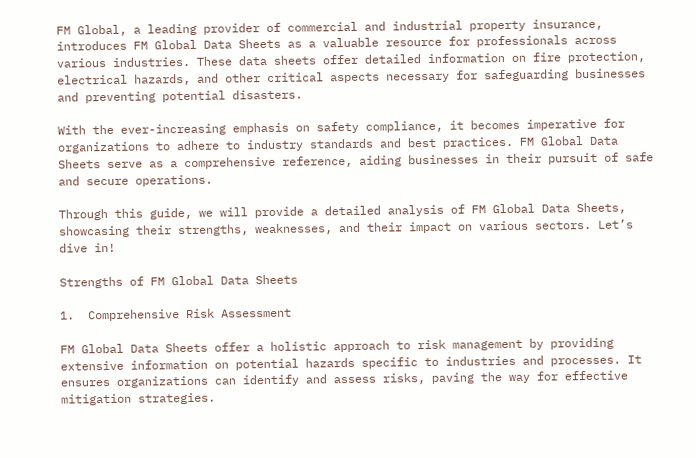FM Global, a leading provider of commercial and industrial property insurance, introduces FM Global Data Sheets as a valuable resource for professionals across various industries. These data sheets offer detailed information on fire protection, electrical hazards, and other critical aspects necessary for safeguarding businesses and preventing potential disasters.

With the ever-increasing emphasis on safety compliance, it becomes imperative for organizations to adhere to industry standards and best practices. FM Global Data Sheets serve as a comprehensive reference, aiding businesses in their pursuit of safe and secure operations.

Through this guide, we will provide a detailed analysis of FM Global Data Sheets, showcasing their strengths, weaknesses, and their impact on various sectors. Let’s dive in!

Strengths of FM Global Data Sheets

1.  Comprehensive Risk Assessment

FM Global Data Sheets offer a holistic approach to risk management by providing extensive information on potential hazards specific to industries and processes. It ensures organizations can identify and assess risks, paving the way for effective mitigation strategies.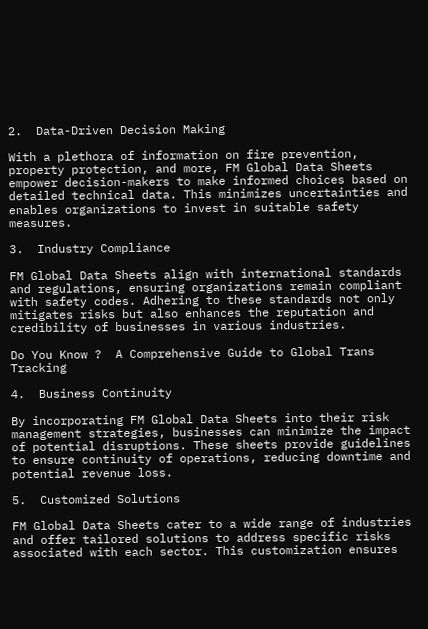2.  Data-Driven Decision Making

With a plethora of information on fire prevention, property protection, and more, FM Global Data Sheets empower decision-makers to make informed choices based on detailed technical data. This minimizes uncertainties and enables organizations to invest in suitable safety measures.

3.  Industry Compliance

FM Global Data Sheets align with international standards and regulations, ensuring organizations remain compliant with safety codes. Adhering to these standards not only mitigates risks but also enhances the reputation and credibility of businesses in various industries.

Do You Know ?  A Comprehensive Guide to Global Trans Tracking

4.  Business Continuity

By incorporating FM Global Data Sheets into their risk management strategies, businesses can minimize the impact of potential disruptions. These sheets provide guidelines to ensure continuity of operations, reducing downtime and potential revenue loss.

5.  Customized Solutions

FM Global Data Sheets cater to a wide range of industries and offer tailored solutions to address specific risks associated with each sector. This customization ensures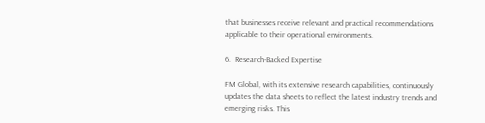that businesses receive relevant and practical recommendations applicable to their operational environments.

6.  Research-Backed Expertise

FM Global, with its extensive research capabilities, continuously updates the data sheets to reflect the latest industry trends and emerging risks. This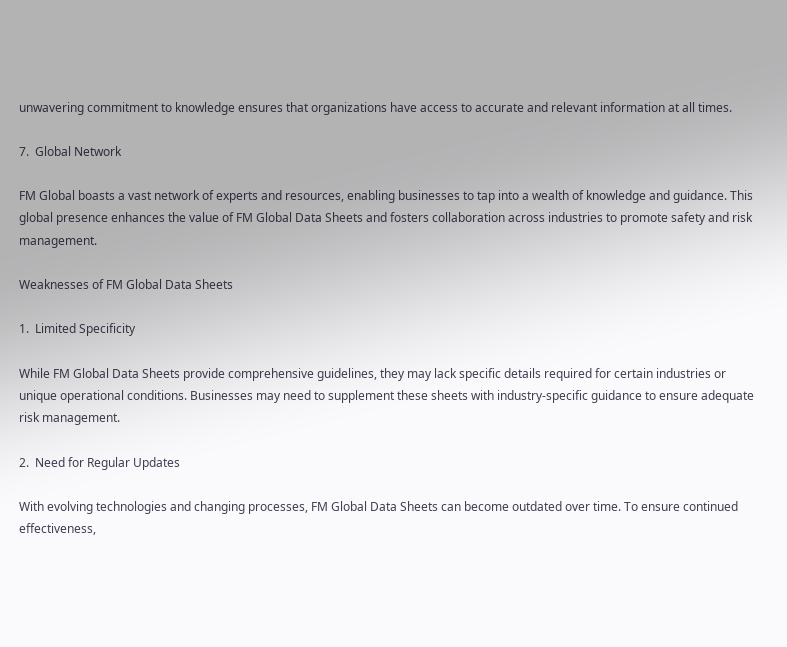unwavering commitment to knowledge ensures that organizations have access to accurate and relevant information at all times.

7.  Global Network

FM Global boasts a vast network of experts and resources, enabling businesses to tap into a wealth of knowledge and guidance. This global presence enhances the value of FM Global Data Sheets and fosters collaboration across industries to promote safety and risk management.

Weaknesses of FM Global Data Sheets

1.  Limited Specificity

While FM Global Data Sheets provide comprehensive guidelines, they may lack specific details required for certain industries or unique operational conditions. Businesses may need to supplement these sheets with industry-specific guidance to ensure adequate risk management.

2.  Need for Regular Updates

With evolving technologies and changing processes, FM Global Data Sheets can become outdated over time. To ensure continued effectiveness,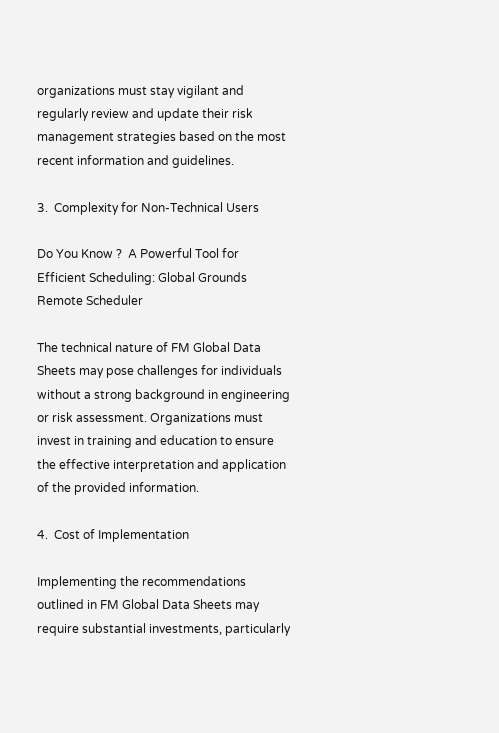organizations must stay vigilant and regularly review and update their risk management strategies based on the most recent information and guidelines.

3.  Complexity for Non-Technical Users

Do You Know ?  A Powerful Tool for Efficient Scheduling: Global Grounds Remote Scheduler

The technical nature of FM Global Data Sheets may pose challenges for individuals without a strong background in engineering or risk assessment. Organizations must invest in training and education to ensure the effective interpretation and application of the provided information.

4.  Cost of Implementation

Implementing the recommendations outlined in FM Global Data Sheets may require substantial investments, particularly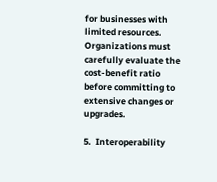for businesses with limited resources. Organizations must carefully evaluate the cost-benefit ratio before committing to extensive changes or upgrades.

5.  Interoperability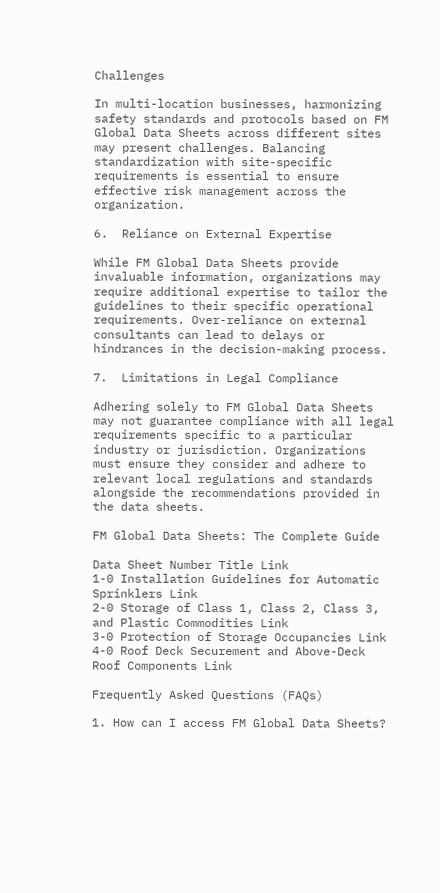Challenges

In multi-location businesses, harmonizing safety standards and protocols based on FM Global Data Sheets across different sites may present challenges. Balancing standardization with site-specific requirements is essential to ensure effective risk management across the organization.

6.  Reliance on External Expertise

While FM Global Data Sheets provide invaluable information, organizations may require additional expertise to tailor the guidelines to their specific operational requirements. Over-reliance on external consultants can lead to delays or hindrances in the decision-making process.

7.  Limitations in Legal Compliance

Adhering solely to FM Global Data Sheets may not guarantee compliance with all legal requirements specific to a particular industry or jurisdiction. Organizations must ensure they consider and adhere to relevant local regulations and standards alongside the recommendations provided in the data sheets.

FM Global Data Sheets: The Complete Guide

Data Sheet Number Title Link
1-0 Installation Guidelines for Automatic Sprinklers Link
2-0 Storage of Class 1, Class 2, Class 3, and Plastic Commodities Link
3-0 Protection of Storage Occupancies Link
4-0 Roof Deck Securement and Above-Deck Roof Components Link

Frequently Asked Questions (FAQs)

1. How can I access FM Global Data Sheets?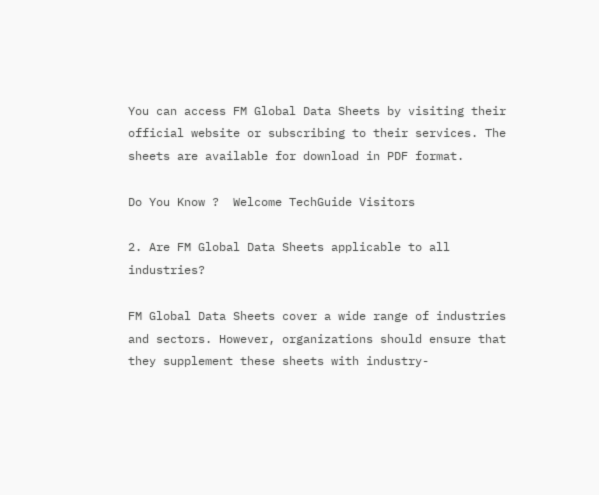You can access FM Global Data Sheets by visiting their official website or subscribing to their services. The sheets are available for download in PDF format.

Do You Know ?  Welcome TechGuide Visitors

2. Are FM Global Data Sheets applicable to all industries?

FM Global Data Sheets cover a wide range of industries and sectors. However, organizations should ensure that they supplement these sheets with industry-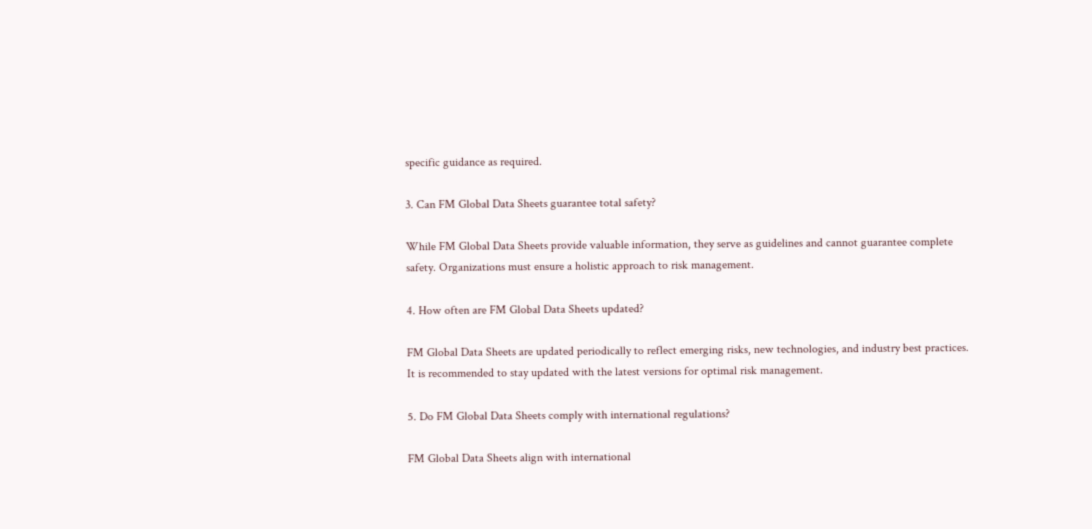specific guidance as required.

3. Can FM Global Data Sheets guarantee total safety?

While FM Global Data Sheets provide valuable information, they serve as guidelines and cannot guarantee complete safety. Organizations must ensure a holistic approach to risk management.

4. How often are FM Global Data Sheets updated?

FM Global Data Sheets are updated periodically to reflect emerging risks, new technologies, and industry best practices. It is recommended to stay updated with the latest versions for optimal risk management.

5. Do FM Global Data Sheets comply with international regulations?

FM Global Data Sheets align with international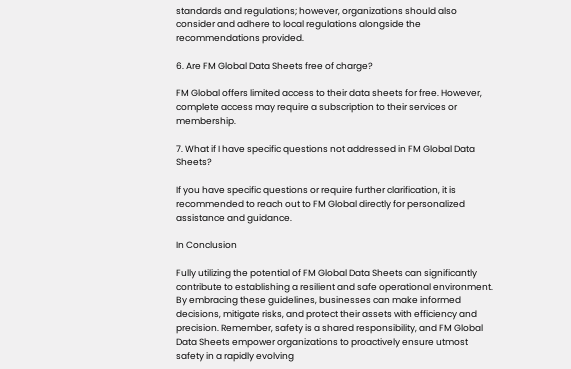standards and regulations; however, organizations should also consider and adhere to local regulations alongside the recommendations provided.

6. Are FM Global Data Sheets free of charge?

FM Global offers limited access to their data sheets for free. However, complete access may require a subscription to their services or membership.

7. What if I have specific questions not addressed in FM Global Data Sheets?

If you have specific questions or require further clarification, it is recommended to reach out to FM Global directly for personalized assistance and guidance.

In Conclusion

Fully utilizing the potential of FM Global Data Sheets can significantly contribute to establishing a resilient and safe operational environment. By embracing these guidelines, businesses can make informed decisions, mitigate risks, and protect their assets with efficiency and precision. Remember, safety is a shared responsibility, and FM Global Data Sheets empower organizations to proactively ensure utmost safety in a rapidly evolving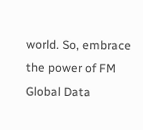world. So, embrace the power of FM Global Data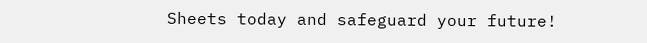Sheets today and safeguard your future!